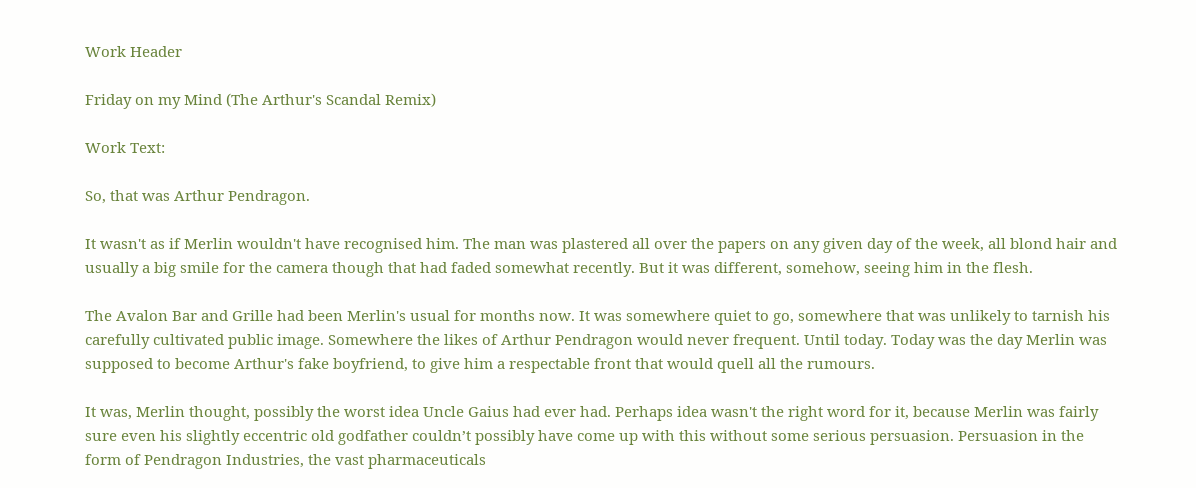Work Header

Friday on my Mind (The Arthur's Scandal Remix)

Work Text:

So, that was Arthur Pendragon.

It wasn't as if Merlin wouldn't have recognised him. The man was plastered all over the papers on any given day of the week, all blond hair and usually a big smile for the camera though that had faded somewhat recently. But it was different, somehow, seeing him in the flesh.

The Avalon Bar and Grille had been Merlin's usual for months now. It was somewhere quiet to go, somewhere that was unlikely to tarnish his carefully cultivated public image. Somewhere the likes of Arthur Pendragon would never frequent. Until today. Today was the day Merlin was supposed to become Arthur's fake boyfriend, to give him a respectable front that would quell all the rumours.

It was, Merlin thought, possibly the worst idea Uncle Gaius had ever had. Perhaps idea wasn't the right word for it, because Merlin was fairly sure even his slightly eccentric old godfather couldn’t possibly have come up with this without some serious persuasion. Persuasion in the form of Pendragon Industries, the vast pharmaceuticals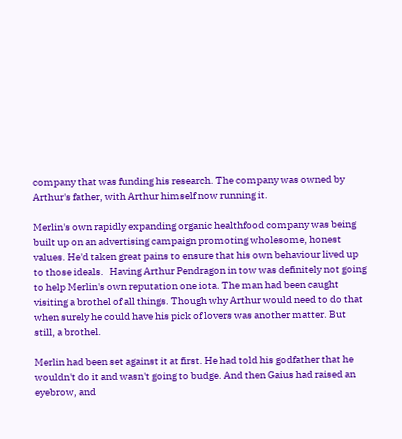company that was funding his research. The company was owned by Arthur's father, with Arthur himself now running it.

Merlin's own rapidly expanding organic healthfood company was being built up on an advertising campaign promoting wholesome, honest values. He'd taken great pains to ensure that his own behaviour lived up to those ideals.   Having Arthur Pendragon in tow was definitely not going to help Merlin's own reputation one iota. The man had been caught visiting a brothel of all things. Though why Arthur would need to do that when surely he could have his pick of lovers was another matter. But still, a brothel.

Merlin had been set against it at first. He had told his godfather that he wouldn't do it and wasn't going to budge. And then Gaius had raised an eyebrow, and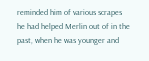reminded him of various scrapes he had helped Merlin out of in the past, when he was younger and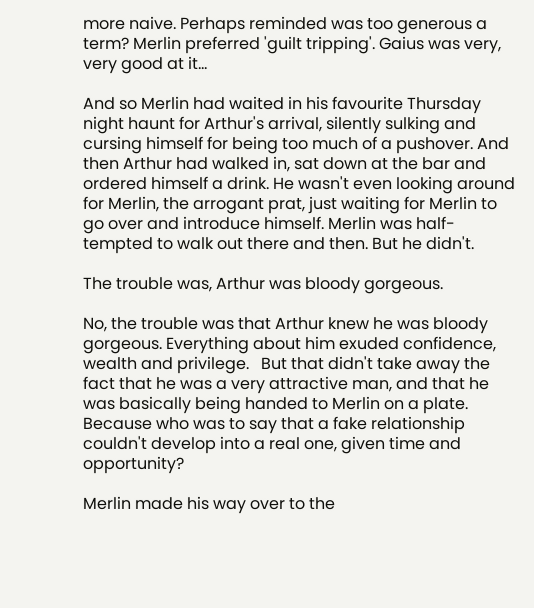more naive. Perhaps reminded was too generous a term? Merlin preferred 'guilt tripping'. Gaius was very, very good at it...

And so Merlin had waited in his favourite Thursday night haunt for Arthur's arrival, silently sulking and cursing himself for being too much of a pushover. And then Arthur had walked in, sat down at the bar and ordered himself a drink. He wasn't even looking around for Merlin, the arrogant prat, just waiting for Merlin to go over and introduce himself. Merlin was half-tempted to walk out there and then. But he didn't.

The trouble was, Arthur was bloody gorgeous.

No, the trouble was that Arthur knew he was bloody gorgeous. Everything about him exuded confidence, wealth and privilege.   But that didn't take away the fact that he was a very attractive man, and that he was basically being handed to Merlin on a plate. Because who was to say that a fake relationship couldn't develop into a real one, given time and opportunity?

Merlin made his way over to the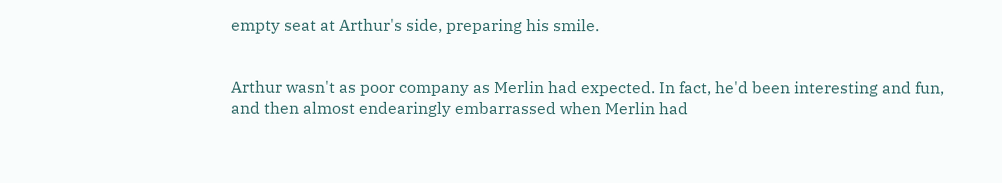empty seat at Arthur's side, preparing his smile.


Arthur wasn't as poor company as Merlin had expected. In fact, he'd been interesting and fun, and then almost endearingly embarrassed when Merlin had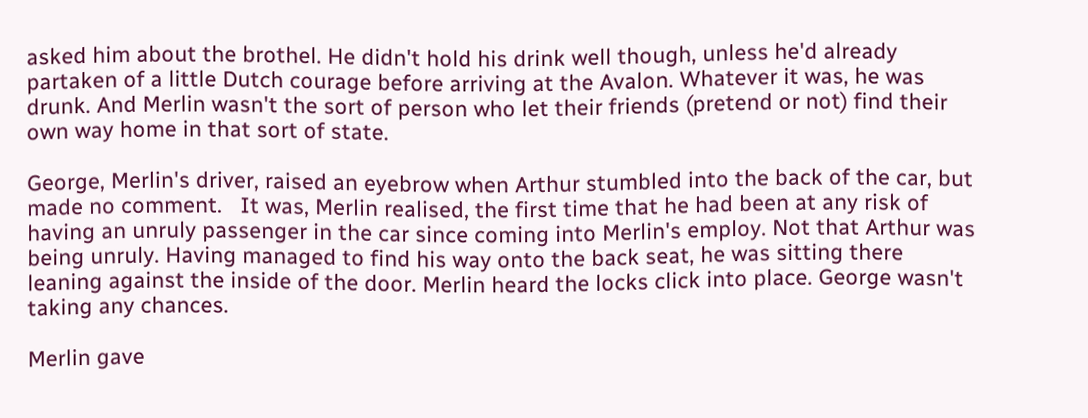asked him about the brothel. He didn't hold his drink well though, unless he'd already partaken of a little Dutch courage before arriving at the Avalon. Whatever it was, he was drunk. And Merlin wasn't the sort of person who let their friends (pretend or not) find their own way home in that sort of state.

George, Merlin's driver, raised an eyebrow when Arthur stumbled into the back of the car, but made no comment.   It was, Merlin realised, the first time that he had been at any risk of having an unruly passenger in the car since coming into Merlin's employ. Not that Arthur was being unruly. Having managed to find his way onto the back seat, he was sitting there leaning against the inside of the door. Merlin heard the locks click into place. George wasn't taking any chances.

Merlin gave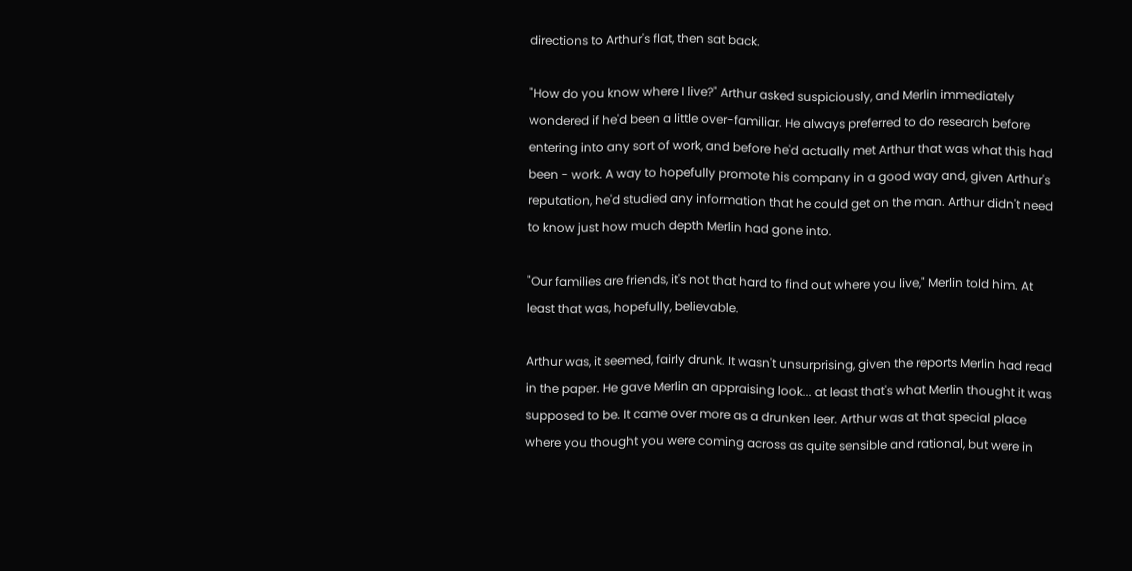directions to Arthur's flat, then sat back.

"How do you know where I live?" Arthur asked suspiciously, and Merlin immediately wondered if he'd been a little over-familiar. He always preferred to do research before entering into any sort of work, and before he'd actually met Arthur that was what this had been - work. A way to hopefully promote his company in a good way and, given Arthur's reputation, he'd studied any information that he could get on the man. Arthur didn't need to know just how much depth Merlin had gone into.

"Our families are friends, it's not that hard to find out where you live," Merlin told him. At least that was, hopefully, believable.

Arthur was, it seemed, fairly drunk. It wasn't unsurprising, given the reports Merlin had read in the paper. He gave Merlin an appraising look... at least that's what Merlin thought it was supposed to be. It came over more as a drunken leer. Arthur was at that special place where you thought you were coming across as quite sensible and rational, but were in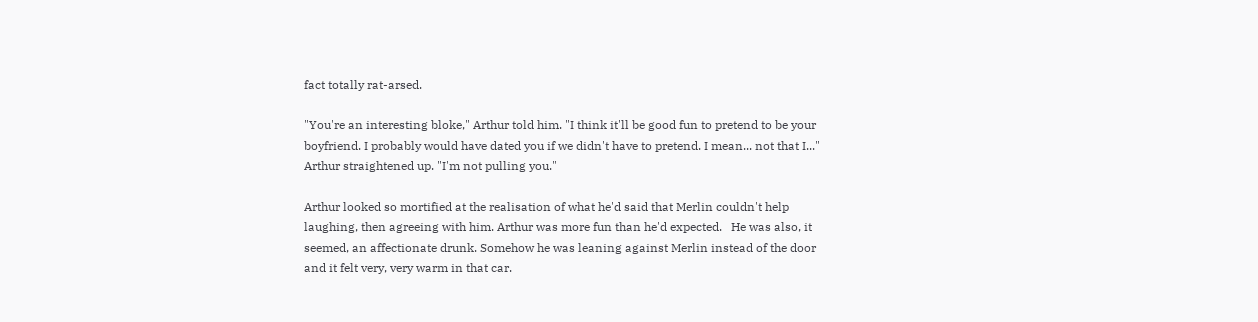fact totally rat-arsed.

"You're an interesting bloke," Arthur told him. "I think it'll be good fun to pretend to be your boyfriend. I probably would have dated you if we didn't have to pretend. I mean... not that I..." Arthur straightened up. "I'm not pulling you."

Arthur looked so mortified at the realisation of what he'd said that Merlin couldn't help laughing, then agreeing with him. Arthur was more fun than he'd expected.   He was also, it seemed, an affectionate drunk. Somehow he was leaning against Merlin instead of the door and it felt very, very warm in that car.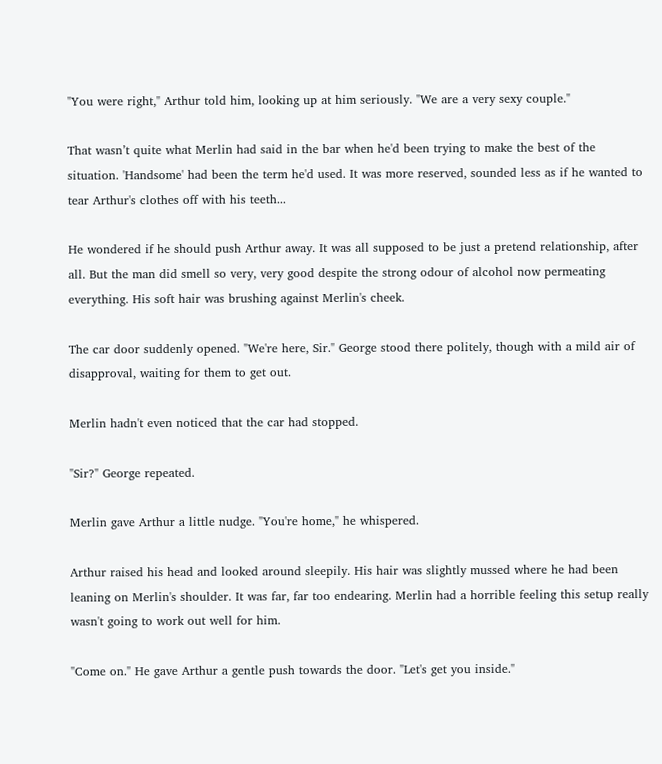"You were right," Arthur told him, looking up at him seriously. "We are a very sexy couple."

That wasn’t quite what Merlin had said in the bar when he'd been trying to make the best of the situation. 'Handsome' had been the term he'd used. It was more reserved, sounded less as if he wanted to tear Arthur's clothes off with his teeth...

He wondered if he should push Arthur away. It was all supposed to be just a pretend relationship, after all. But the man did smell so very, very good despite the strong odour of alcohol now permeating everything. His soft hair was brushing against Merlin's cheek.

The car door suddenly opened. "We're here, Sir." George stood there politely, though with a mild air of disapproval, waiting for them to get out.

Merlin hadn't even noticed that the car had stopped.

"Sir?" George repeated.

Merlin gave Arthur a little nudge. "You're home," he whispered.

Arthur raised his head and looked around sleepily. His hair was slightly mussed where he had been leaning on Merlin's shoulder. It was far, far too endearing. Merlin had a horrible feeling this setup really wasn't going to work out well for him.

"Come on." He gave Arthur a gentle push towards the door. "Let's get you inside."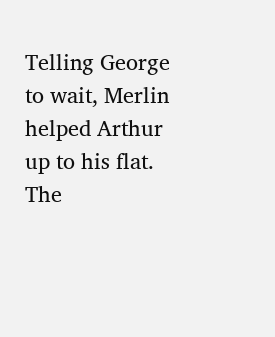Telling George to wait, Merlin helped Arthur up to his flat. The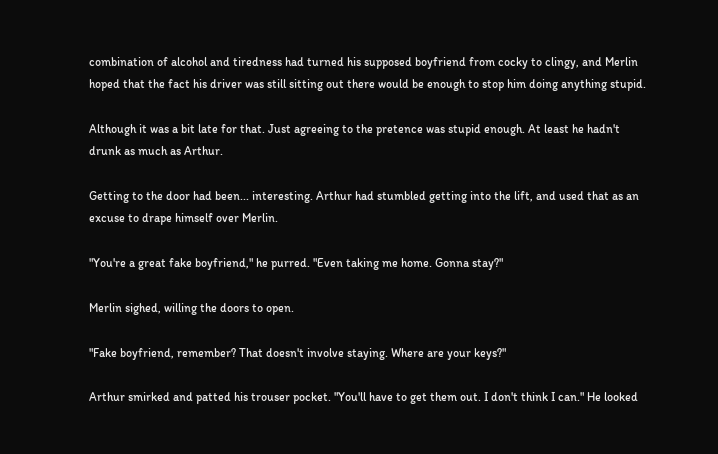combination of alcohol and tiredness had turned his supposed boyfriend from cocky to clingy, and Merlin hoped that the fact his driver was still sitting out there would be enough to stop him doing anything stupid.

Although it was a bit late for that. Just agreeing to the pretence was stupid enough. At least he hadn't drunk as much as Arthur.

Getting to the door had been... interesting. Arthur had stumbled getting into the lift, and used that as an excuse to drape himself over Merlin.

"You're a great fake boyfriend," he purred. "Even taking me home. Gonna stay?"

Merlin sighed, willing the doors to open.

"Fake boyfriend, remember? That doesn't involve staying. Where are your keys?"

Arthur smirked and patted his trouser pocket. "You'll have to get them out. I don't think I can." He looked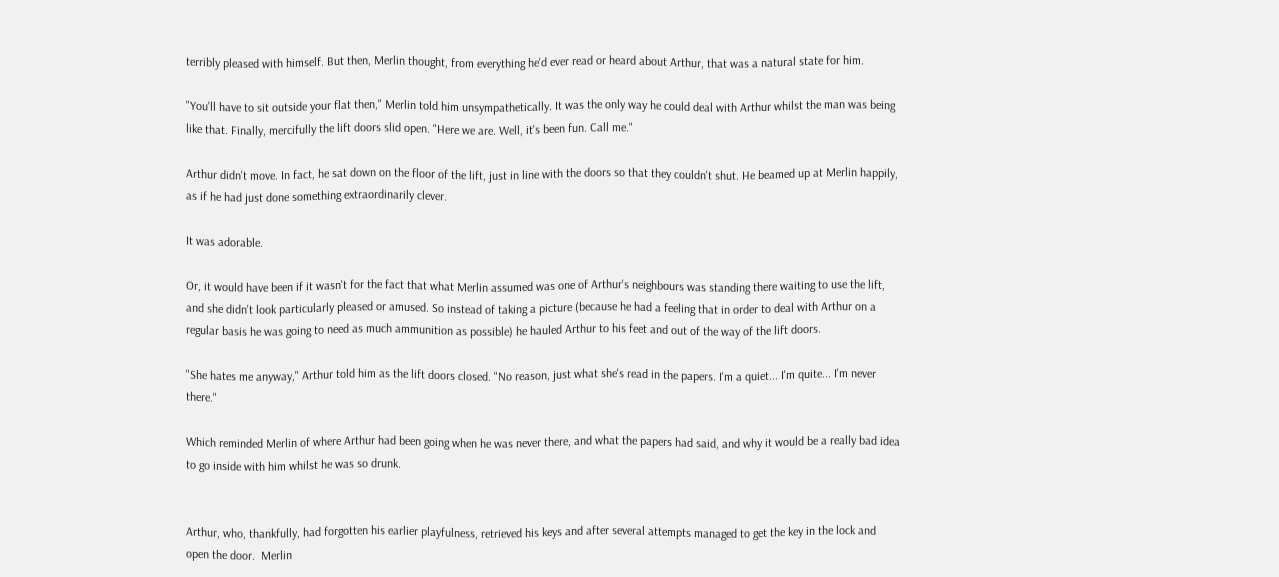terribly pleased with himself. But then, Merlin thought, from everything he'd ever read or heard about Arthur, that was a natural state for him.

"You'll have to sit outside your flat then," Merlin told him unsympathetically. It was the only way he could deal with Arthur whilst the man was being like that. Finally, mercifully the lift doors slid open. "Here we are. Well, it's been fun. Call me."

Arthur didn't move. In fact, he sat down on the floor of the lift, just in line with the doors so that they couldn't shut. He beamed up at Merlin happily, as if he had just done something extraordinarily clever.

It was adorable.

Or, it would have been if it wasn't for the fact that what Merlin assumed was one of Arthur's neighbours was standing there waiting to use the lift, and she didn't look particularly pleased or amused. So instead of taking a picture (because he had a feeling that in order to deal with Arthur on a regular basis he was going to need as much ammunition as possible) he hauled Arthur to his feet and out of the way of the lift doors.

"She hates me anyway," Arthur told him as the lift doors closed. "No reason, just what she's read in the papers. I'm a quiet... I'm quite... I'm never there."

Which reminded Merlin of where Arthur had been going when he was never there, and what the papers had said, and why it would be a really bad idea to go inside with him whilst he was so drunk.


Arthur, who, thankfully, had forgotten his earlier playfulness, retrieved his keys and after several attempts managed to get the key in the lock and open the door.  Merlin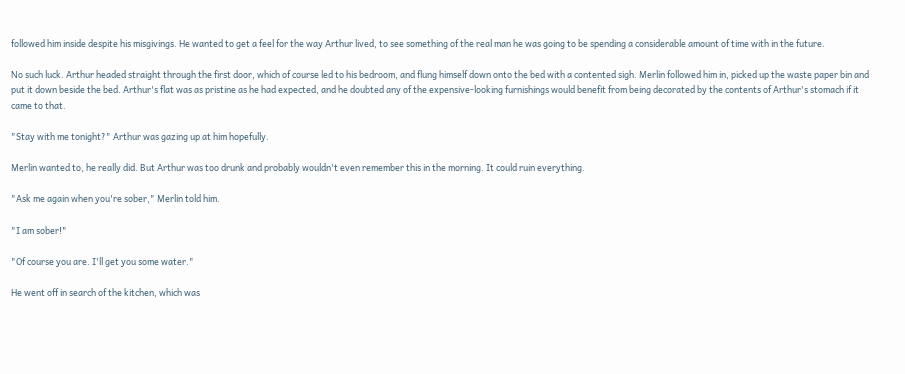followed him inside despite his misgivings. He wanted to get a feel for the way Arthur lived, to see something of the real man he was going to be spending a considerable amount of time with in the future.

No such luck. Arthur headed straight through the first door, which of course led to his bedroom, and flung himself down onto the bed with a contented sigh. Merlin followed him in, picked up the waste paper bin and put it down beside the bed. Arthur's flat was as pristine as he had expected, and he doubted any of the expensive-looking furnishings would benefit from being decorated by the contents of Arthur's stomach if it came to that.

"Stay with me tonight?" Arthur was gazing up at him hopefully.

Merlin wanted to, he really did. But Arthur was too drunk and probably wouldn't even remember this in the morning. It could ruin everything.

"Ask me again when you're sober," Merlin told him.

"I am sober!"

"Of course you are. I'll get you some water."

He went off in search of the kitchen, which was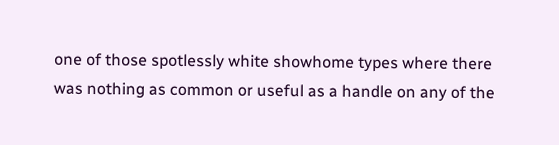one of those spotlessly white showhome types where there was nothing as common or useful as a handle on any of the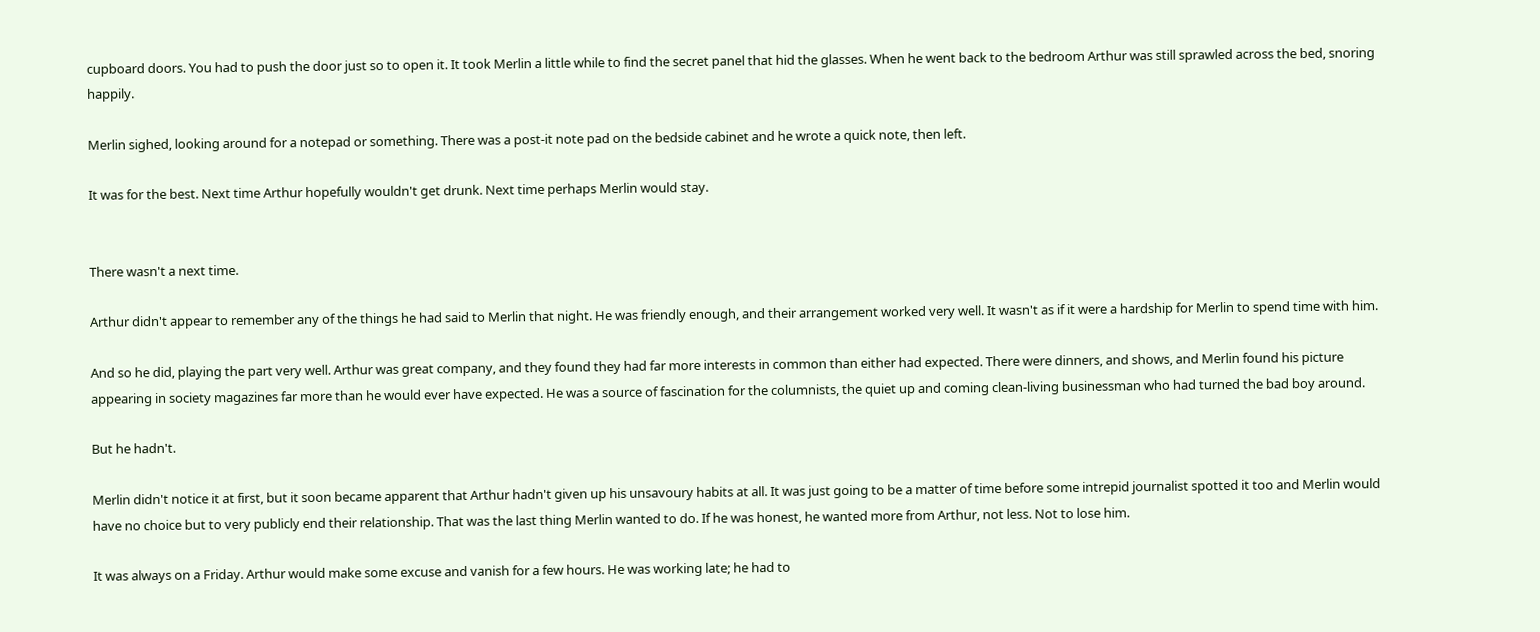cupboard doors. You had to push the door just so to open it. It took Merlin a little while to find the secret panel that hid the glasses. When he went back to the bedroom Arthur was still sprawled across the bed, snoring happily.

Merlin sighed, looking around for a notepad or something. There was a post-it note pad on the bedside cabinet and he wrote a quick note, then left.

It was for the best. Next time Arthur hopefully wouldn't get drunk. Next time perhaps Merlin would stay.


There wasn't a next time.

Arthur didn't appear to remember any of the things he had said to Merlin that night. He was friendly enough, and their arrangement worked very well. It wasn't as if it were a hardship for Merlin to spend time with him.

And so he did, playing the part very well. Arthur was great company, and they found they had far more interests in common than either had expected. There were dinners, and shows, and Merlin found his picture appearing in society magazines far more than he would ever have expected. He was a source of fascination for the columnists, the quiet up and coming clean-living businessman who had turned the bad boy around.

But he hadn't.

Merlin didn't notice it at first, but it soon became apparent that Arthur hadn't given up his unsavoury habits at all. It was just going to be a matter of time before some intrepid journalist spotted it too and Merlin would have no choice but to very publicly end their relationship. That was the last thing Merlin wanted to do. If he was honest, he wanted more from Arthur, not less. Not to lose him.

It was always on a Friday. Arthur would make some excuse and vanish for a few hours. He was working late; he had to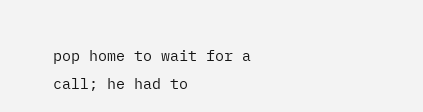pop home to wait for a call; he had to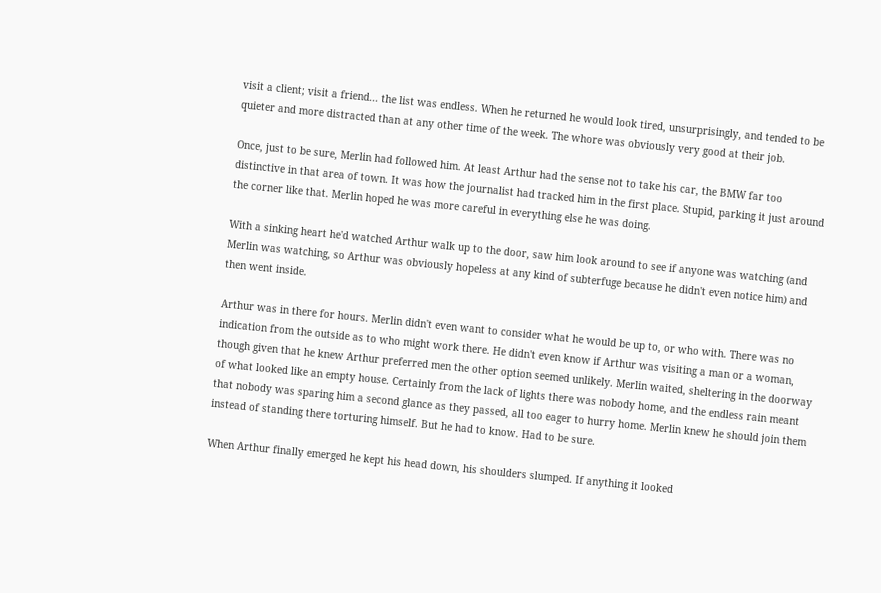visit a client; visit a friend... the list was endless. When he returned he would look tired, unsurprisingly, and tended to be quieter and more distracted than at any other time of the week. The whore was obviously very good at their job.

Once, just to be sure, Merlin had followed him. At least Arthur had the sense not to take his car, the BMW far too distinctive in that area of town. It was how the journalist had tracked him in the first place. Stupid, parking it just around the corner like that. Merlin hoped he was more careful in everything else he was doing.

With a sinking heart he'd watched Arthur walk up to the door, saw him look around to see if anyone was watching (and Merlin was watching, so Arthur was obviously hopeless at any kind of subterfuge because he didn't even notice him) and then went inside.

Arthur was in there for hours. Merlin didn't even want to consider what he would be up to, or who with. There was no indication from the outside as to who might work there. He didn't even know if Arthur was visiting a man or a woman, though given that he knew Arthur preferred men the other option seemed unlikely. Merlin waited, sheltering in the doorway of what looked like an empty house. Certainly from the lack of lights there was nobody home, and the endless rain meant that nobody was sparing him a second glance as they passed, all too eager to hurry home. Merlin knew he should join them instead of standing there torturing himself. But he had to know. Had to be sure.

When Arthur finally emerged he kept his head down, his shoulders slumped. If anything it looked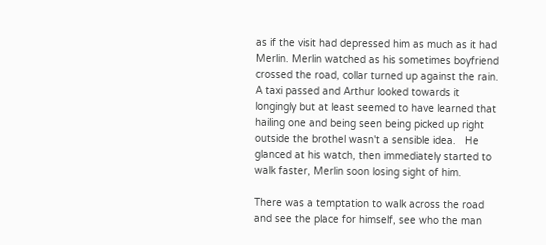as if the visit had depressed him as much as it had Merlin. Merlin watched as his sometimes boyfriend crossed the road, collar turned up against the rain. A taxi passed and Arthur looked towards it longingly but at least seemed to have learned that hailing one and being seen being picked up right outside the brothel wasn't a sensible idea.   He glanced at his watch, then immediately started to walk faster, Merlin soon losing sight of him.

There was a temptation to walk across the road and see the place for himself, see who the man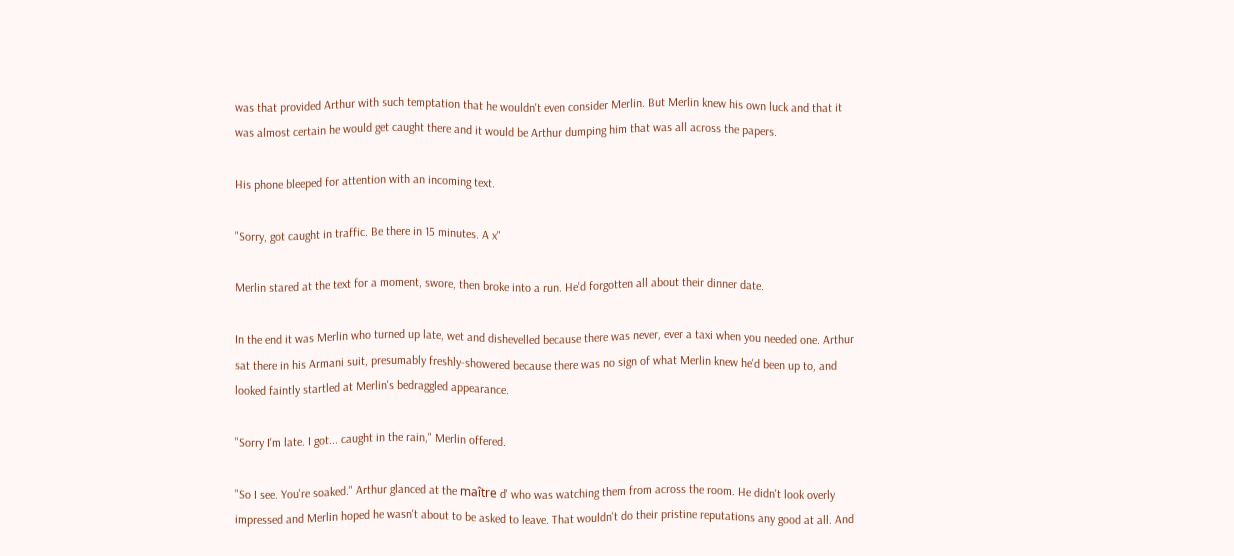was that provided Arthur with such temptation that he wouldn't even consider Merlin. But Merlin knew his own luck and that it was almost certain he would get caught there and it would be Arthur dumping him that was all across the papers.

His phone bleeped for attention with an incoming text.

"Sorry, got caught in traffic. Be there in 15 minutes. A x"

Merlin stared at the text for a moment, swore, then broke into a run. He'd forgotten all about their dinner date.

In the end it was Merlin who turned up late, wet and dishevelled because there was never, ever a taxi when you needed one. Arthur sat there in his Armani suit, presumably freshly-showered because there was no sign of what Merlin knew he'd been up to, and looked faintly startled at Merlin's bedraggled appearance.

"Sorry I'm late. I got... caught in the rain," Merlin offered.

"So I see. You're soaked." Arthur glanced at the maître d' who was watching them from across the room. He didn't look overly impressed and Merlin hoped he wasn't about to be asked to leave. That wouldn't do their pristine reputations any good at all. And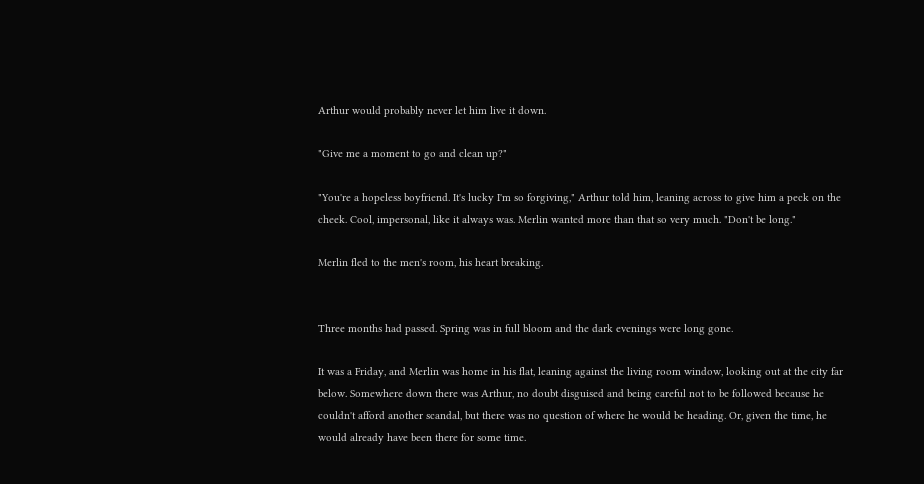Arthur would probably never let him live it down.

"Give me a moment to go and clean up?"

"You're a hopeless boyfriend. It's lucky I'm so forgiving," Arthur told him, leaning across to give him a peck on the cheek. Cool, impersonal, like it always was. Merlin wanted more than that so very much. "Don't be long."

Merlin fled to the men's room, his heart breaking.


Three months had passed. Spring was in full bloom and the dark evenings were long gone.

It was a Friday, and Merlin was home in his flat, leaning against the living room window, looking out at the city far below. Somewhere down there was Arthur, no doubt disguised and being careful not to be followed because he couldn't afford another scandal, but there was no question of where he would be heading. Or, given the time, he would already have been there for some time.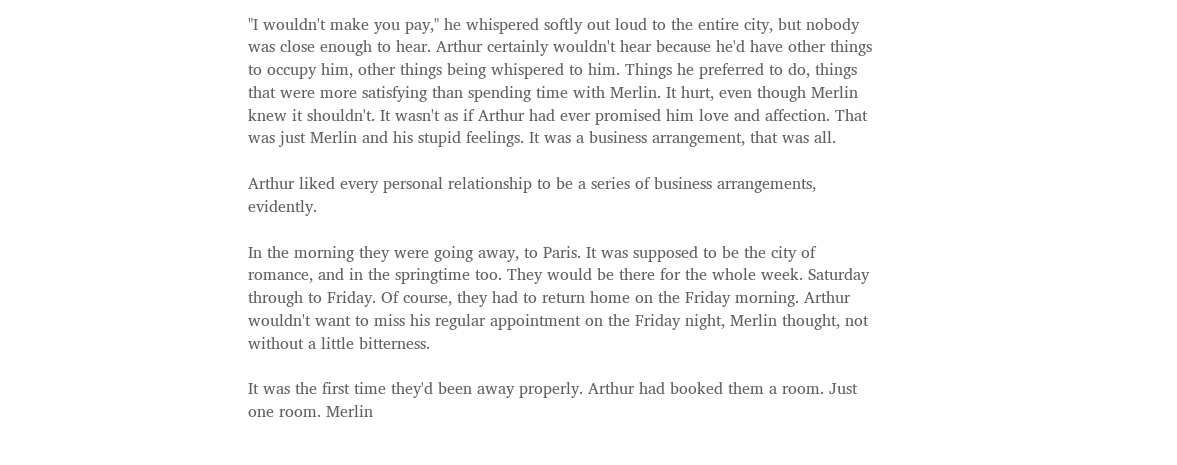"I wouldn't make you pay," he whispered softly out loud to the entire city, but nobody was close enough to hear. Arthur certainly wouldn't hear because he'd have other things to occupy him, other things being whispered to him. Things he preferred to do, things that were more satisfying than spending time with Merlin. It hurt, even though Merlin knew it shouldn't. It wasn't as if Arthur had ever promised him love and affection. That was just Merlin and his stupid feelings. It was a business arrangement, that was all.

Arthur liked every personal relationship to be a series of business arrangements, evidently.

In the morning they were going away, to Paris. It was supposed to be the city of romance, and in the springtime too. They would be there for the whole week. Saturday through to Friday. Of course, they had to return home on the Friday morning. Arthur wouldn't want to miss his regular appointment on the Friday night, Merlin thought, not without a little bitterness.

It was the first time they'd been away properly. Arthur had booked them a room. Just one room. Merlin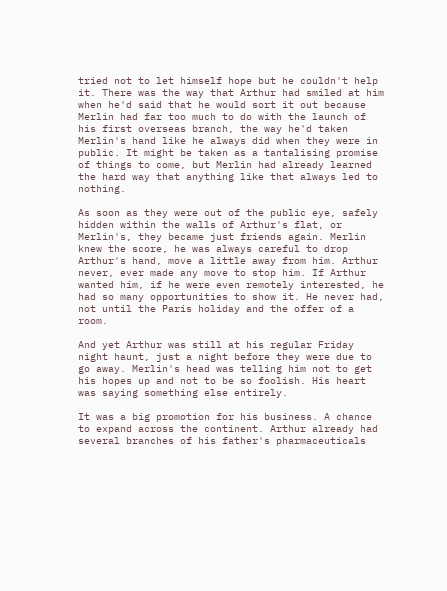tried not to let himself hope but he couldn't help it. There was the way that Arthur had smiled at him when he'd said that he would sort it out because Merlin had far too much to do with the launch of his first overseas branch, the way he'd taken Merlin's hand like he always did when they were in public. It might be taken as a tantalising promise of things to come, but Merlin had already learned the hard way that anything like that always led to nothing.

As soon as they were out of the public eye, safely hidden within the walls of Arthur's flat, or Merlin's, they became just friends again. Merlin knew the score, he was always careful to drop Arthur's hand, move a little away from him. Arthur never, ever made any move to stop him. If Arthur wanted him, if he were even remotely interested, he had so many opportunities to show it. He never had, not until the Paris holiday and the offer of a room.

And yet Arthur was still at his regular Friday night haunt, just a night before they were due to go away. Merlin's head was telling him not to get his hopes up and not to be so foolish. His heart was saying something else entirely.

It was a big promotion for his business. A chance to expand across the continent. Arthur already had several branches of his father's pharmaceuticals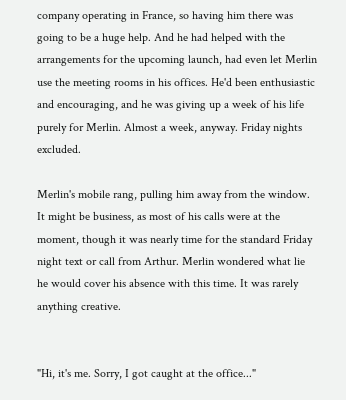company operating in France, so having him there was going to be a huge help. And he had helped with the arrangements for the upcoming launch, had even let Merlin use the meeting rooms in his offices. He'd been enthusiastic and encouraging, and he was giving up a week of his life purely for Merlin. Almost a week, anyway. Friday nights excluded.

Merlin's mobile rang, pulling him away from the window. It might be business, as most of his calls were at the moment, though it was nearly time for the standard Friday night text or call from Arthur. Merlin wondered what lie he would cover his absence with this time. It was rarely anything creative.


"Hi, it's me. Sorry, I got caught at the office..."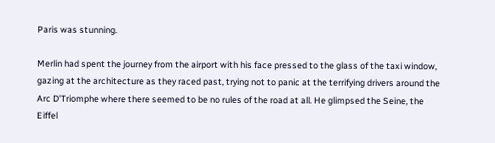Paris was stunning.

Merlin had spent the journey from the airport with his face pressed to the glass of the taxi window, gazing at the architecture as they raced past, trying not to panic at the terrifying drivers around the Arc D'Triomphe where there seemed to be no rules of the road at all. He glimpsed the Seine, the Eiffel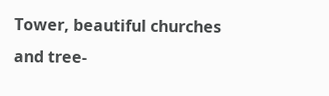Tower, beautiful churches and tree-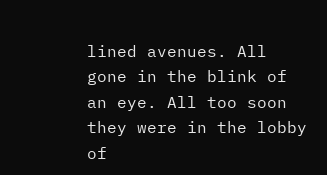lined avenues. All gone in the blink of an eye. All too soon they were in the lobby of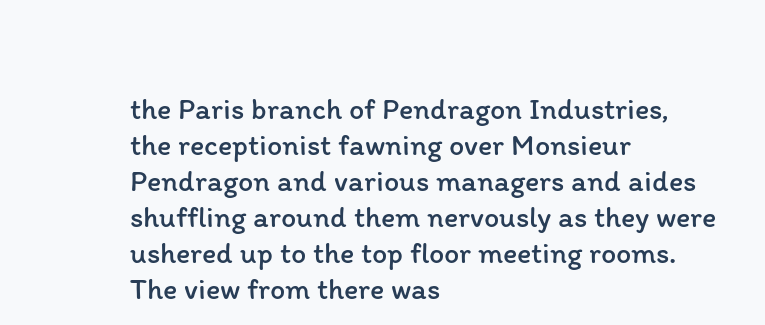the Paris branch of Pendragon Industries, the receptionist fawning over Monsieur Pendragon and various managers and aides shuffling around them nervously as they were ushered up to the top floor meeting rooms. The view from there was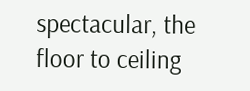spectacular, the floor to ceiling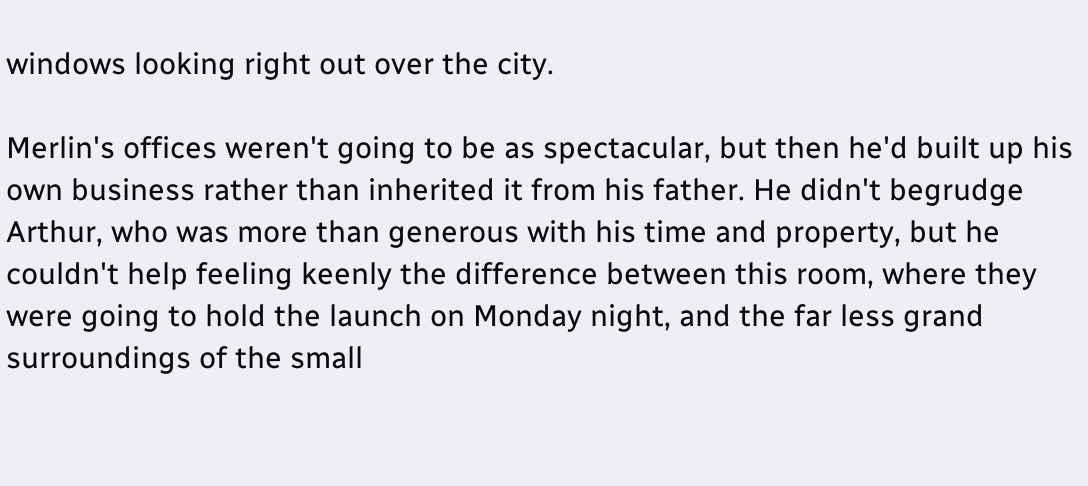windows looking right out over the city.

Merlin's offices weren't going to be as spectacular, but then he'd built up his own business rather than inherited it from his father. He didn't begrudge Arthur, who was more than generous with his time and property, but he couldn't help feeling keenly the difference between this room, where they were going to hold the launch on Monday night, and the far less grand surroundings of the small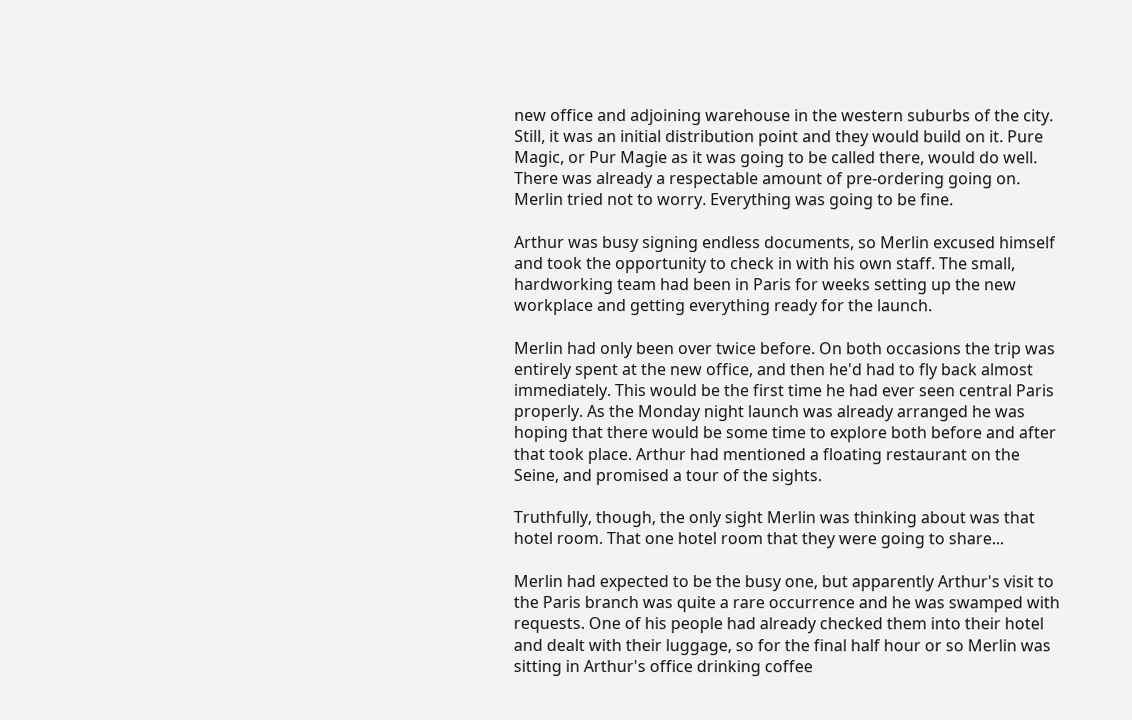new office and adjoining warehouse in the western suburbs of the city. Still, it was an initial distribution point and they would build on it. Pure Magic, or Pur Magie as it was going to be called there, would do well. There was already a respectable amount of pre-ordering going on. Merlin tried not to worry. Everything was going to be fine.

Arthur was busy signing endless documents, so Merlin excused himself and took the opportunity to check in with his own staff. The small, hardworking team had been in Paris for weeks setting up the new workplace and getting everything ready for the launch.

Merlin had only been over twice before. On both occasions the trip was entirely spent at the new office, and then he'd had to fly back almost immediately. This would be the first time he had ever seen central Paris properly. As the Monday night launch was already arranged he was hoping that there would be some time to explore both before and after that took place. Arthur had mentioned a floating restaurant on the Seine, and promised a tour of the sights.

Truthfully, though, the only sight Merlin was thinking about was that hotel room. That one hotel room that they were going to share...

Merlin had expected to be the busy one, but apparently Arthur's visit to the Paris branch was quite a rare occurrence and he was swamped with requests. One of his people had already checked them into their hotel and dealt with their luggage, so for the final half hour or so Merlin was sitting in Arthur's office drinking coffee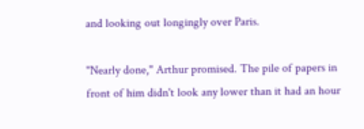and looking out longingly over Paris.

"Nearly done," Arthur promised. The pile of papers in front of him didn't look any lower than it had an hour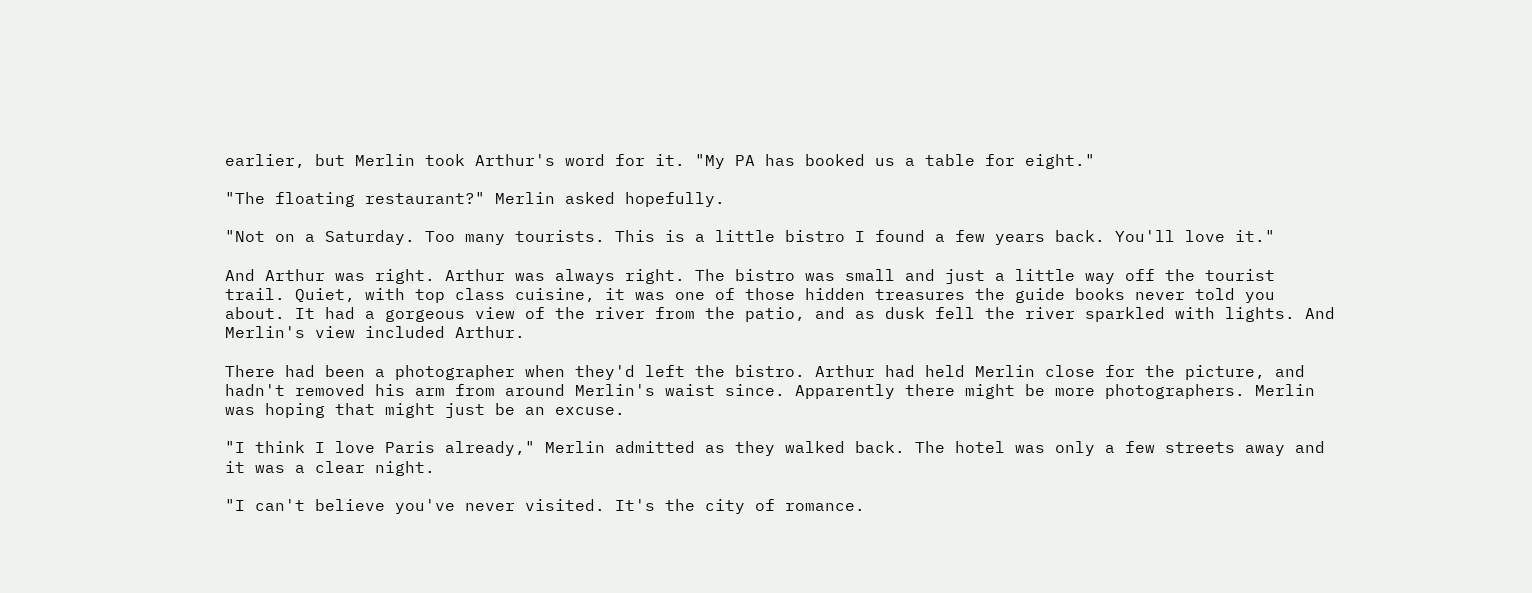earlier, but Merlin took Arthur's word for it. "My PA has booked us a table for eight."

"The floating restaurant?" Merlin asked hopefully.

"Not on a Saturday. Too many tourists. This is a little bistro I found a few years back. You'll love it."

And Arthur was right. Arthur was always right. The bistro was small and just a little way off the tourist trail. Quiet, with top class cuisine, it was one of those hidden treasures the guide books never told you about. It had a gorgeous view of the river from the patio, and as dusk fell the river sparkled with lights. And Merlin's view included Arthur.

There had been a photographer when they'd left the bistro. Arthur had held Merlin close for the picture, and hadn't removed his arm from around Merlin's waist since. Apparently there might be more photographers. Merlin was hoping that might just be an excuse.

"I think I love Paris already," Merlin admitted as they walked back. The hotel was only a few streets away and it was a clear night.

"I can't believe you've never visited. It's the city of romance.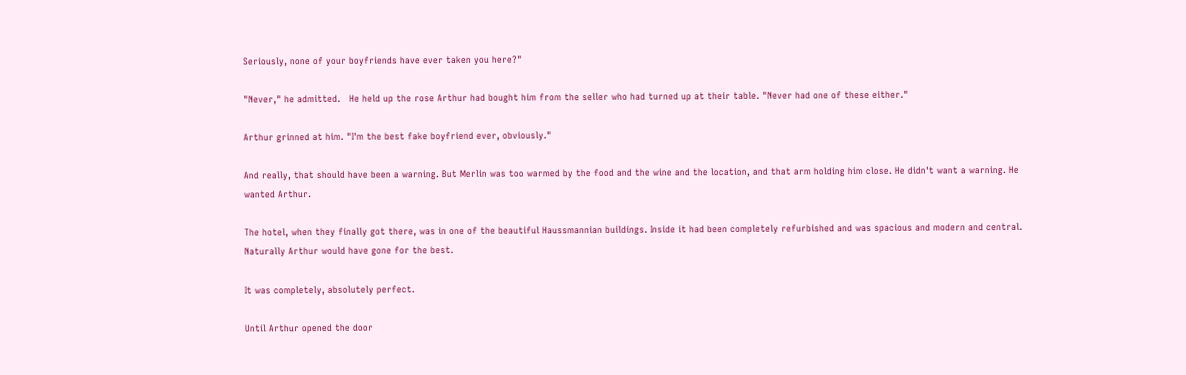Seriously, none of your boyfriends have ever taken you here?"

"Never," he admitted.   He held up the rose Arthur had bought him from the seller who had turned up at their table. "Never had one of these either."

Arthur grinned at him. "I'm the best fake boyfriend ever, obviously."

And really, that should have been a warning. But Merlin was too warmed by the food and the wine and the location, and that arm holding him close. He didn't want a warning. He wanted Arthur.

The hotel, when they finally got there, was in one of the beautiful Haussmannian buildings. Inside it had been completely refurbished and was spacious and modern and central. Naturally Arthur would have gone for the best.

It was completely, absolutely perfect.

Until Arthur opened the door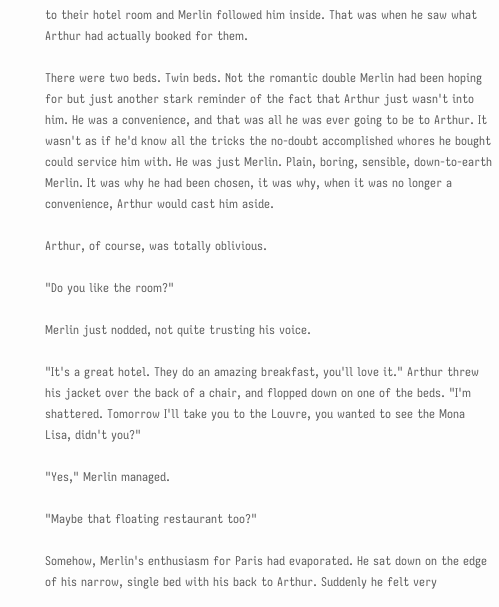to their hotel room and Merlin followed him inside. That was when he saw what Arthur had actually booked for them.

There were two beds. Twin beds. Not the romantic double Merlin had been hoping for but just another stark reminder of the fact that Arthur just wasn't into him. He was a convenience, and that was all he was ever going to be to Arthur. It wasn't as if he'd know all the tricks the no-doubt accomplished whores he bought could service him with. He was just Merlin. Plain, boring, sensible, down-to-earth Merlin. It was why he had been chosen, it was why, when it was no longer a convenience, Arthur would cast him aside.

Arthur, of course, was totally oblivious.

"Do you like the room?"

Merlin just nodded, not quite trusting his voice.

"It's a great hotel. They do an amazing breakfast, you'll love it." Arthur threw his jacket over the back of a chair, and flopped down on one of the beds. "I'm shattered. Tomorrow I'll take you to the Louvre, you wanted to see the Mona Lisa, didn't you?"

"Yes," Merlin managed.

"Maybe that floating restaurant too?"

Somehow, Merlin's enthusiasm for Paris had evaporated. He sat down on the edge of his narrow, single bed with his back to Arthur. Suddenly he felt very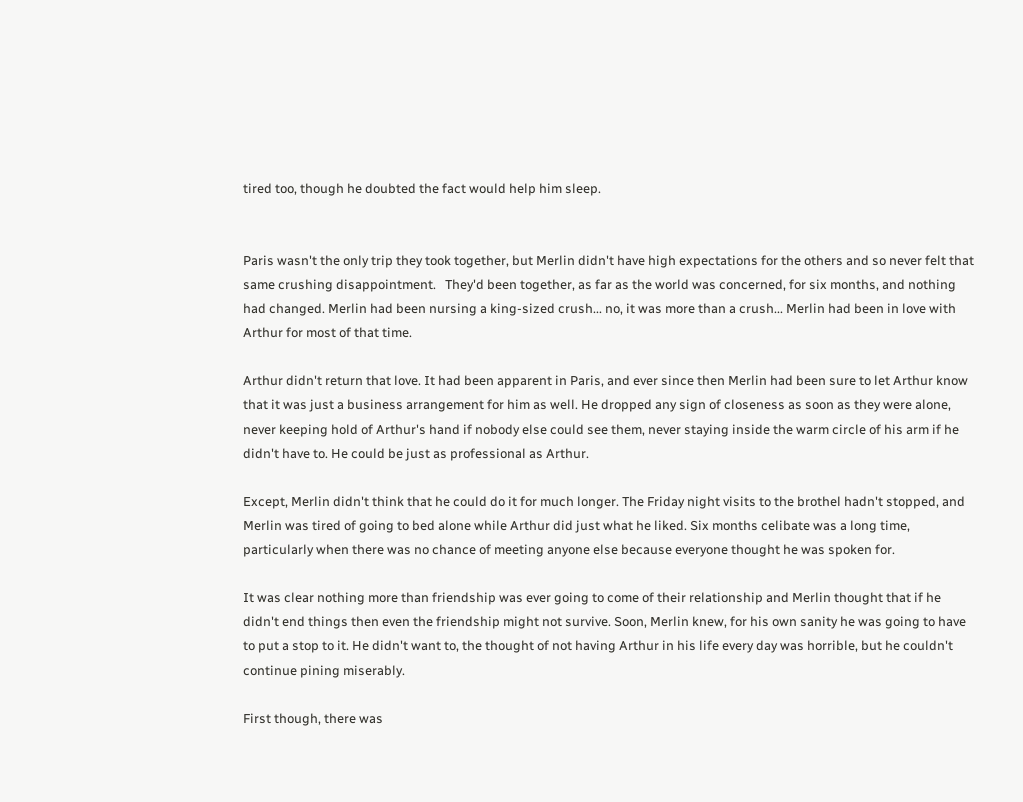tired too, though he doubted the fact would help him sleep.


Paris wasn't the only trip they took together, but Merlin didn't have high expectations for the others and so never felt that same crushing disappointment.   They'd been together, as far as the world was concerned, for six months, and nothing had changed. Merlin had been nursing a king-sized crush... no, it was more than a crush... Merlin had been in love with Arthur for most of that time.

Arthur didn't return that love. It had been apparent in Paris, and ever since then Merlin had been sure to let Arthur know that it was just a business arrangement for him as well. He dropped any sign of closeness as soon as they were alone, never keeping hold of Arthur's hand if nobody else could see them, never staying inside the warm circle of his arm if he didn't have to. He could be just as professional as Arthur.

Except, Merlin didn't think that he could do it for much longer. The Friday night visits to the brothel hadn't stopped, and Merlin was tired of going to bed alone while Arthur did just what he liked. Six months celibate was a long time, particularly when there was no chance of meeting anyone else because everyone thought he was spoken for.

It was clear nothing more than friendship was ever going to come of their relationship and Merlin thought that if he didn't end things then even the friendship might not survive. Soon, Merlin knew, for his own sanity he was going to have to put a stop to it. He didn't want to, the thought of not having Arthur in his life every day was horrible, but he couldn't continue pining miserably.

First though, there was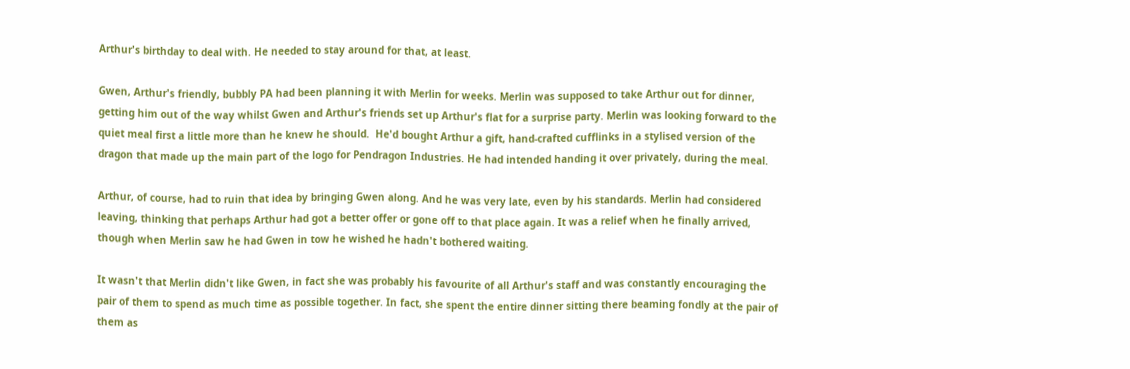Arthur's birthday to deal with. He needed to stay around for that, at least.

Gwen, Arthur's friendly, bubbly PA had been planning it with Merlin for weeks. Merlin was supposed to take Arthur out for dinner, getting him out of the way whilst Gwen and Arthur's friends set up Arthur's flat for a surprise party. Merlin was looking forward to the quiet meal first a little more than he knew he should.  He'd bought Arthur a gift, hand-crafted cufflinks in a stylised version of the dragon that made up the main part of the logo for Pendragon Industries. He had intended handing it over privately, during the meal.

Arthur, of course, had to ruin that idea by bringing Gwen along. And he was very late, even by his standards. Merlin had considered leaving, thinking that perhaps Arthur had got a better offer or gone off to that place again. It was a relief when he finally arrived, though when Merlin saw he had Gwen in tow he wished he hadn't bothered waiting.

It wasn't that Merlin didn't like Gwen, in fact she was probably his favourite of all Arthur's staff and was constantly encouraging the pair of them to spend as much time as possible together. In fact, she spent the entire dinner sitting there beaming fondly at the pair of them as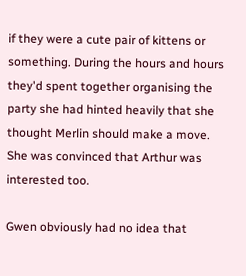if they were a cute pair of kittens or something. During the hours and hours they'd spent together organising the party she had hinted heavily that she thought Merlin should make a move. She was convinced that Arthur was interested too.

Gwen obviously had no idea that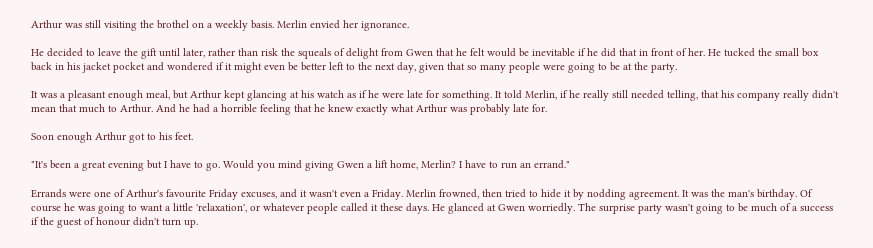Arthur was still visiting the brothel on a weekly basis. Merlin envied her ignorance.

He decided to leave the gift until later, rather than risk the squeals of delight from Gwen that he felt would be inevitable if he did that in front of her. He tucked the small box back in his jacket pocket and wondered if it might even be better left to the next day, given that so many people were going to be at the party.

It was a pleasant enough meal, but Arthur kept glancing at his watch as if he were late for something. It told Merlin, if he really still needed telling, that his company really didn't mean that much to Arthur. And he had a horrible feeling that he knew exactly what Arthur was probably late for.

Soon enough Arthur got to his feet.

"It's been a great evening but I have to go. Would you mind giving Gwen a lift home, Merlin? I have to run an errand."

Errands were one of Arthur's favourite Friday excuses, and it wasn't even a Friday. Merlin frowned, then tried to hide it by nodding agreement. It was the man's birthday. Of course he was going to want a little 'relaxation', or whatever people called it these days. He glanced at Gwen worriedly. The surprise party wasn't going to be much of a success if the guest of honour didn't turn up.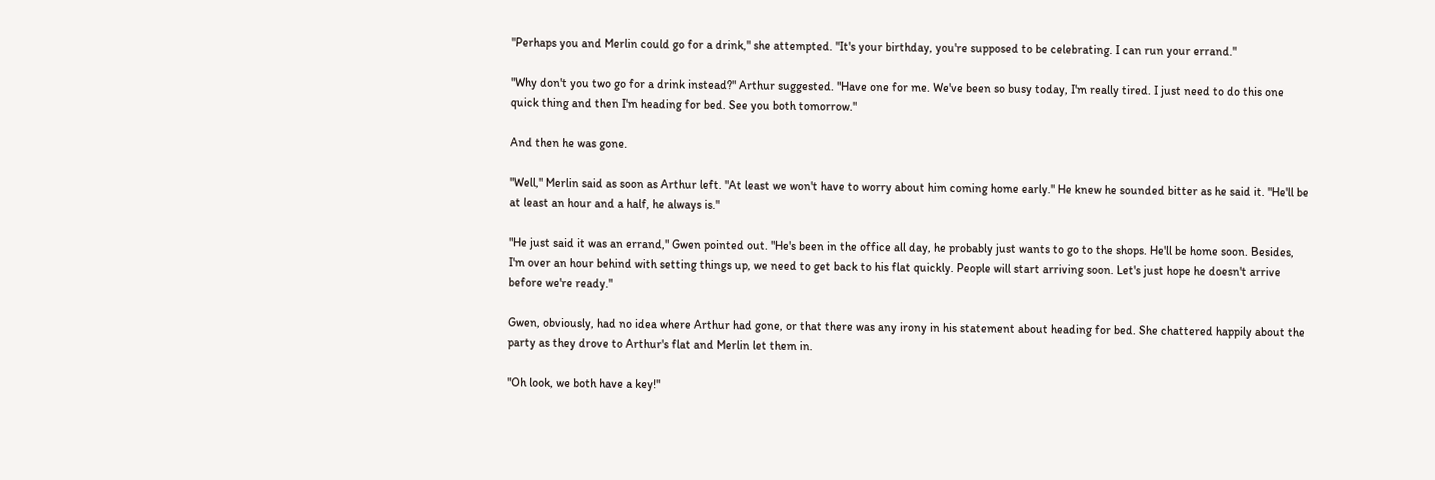"Perhaps you and Merlin could go for a drink," she attempted. "It's your birthday, you're supposed to be celebrating. I can run your errand."

"Why don't you two go for a drink instead?" Arthur suggested. "Have one for me. We've been so busy today, I'm really tired. I just need to do this one quick thing and then I'm heading for bed. See you both tomorrow."

And then he was gone.

"Well," Merlin said as soon as Arthur left. "At least we won't have to worry about him coming home early." He knew he sounded bitter as he said it. "He'll be at least an hour and a half, he always is."

"He just said it was an errand," Gwen pointed out. "He's been in the office all day, he probably just wants to go to the shops. He'll be home soon. Besides, I'm over an hour behind with setting things up, we need to get back to his flat quickly. People will start arriving soon. Let's just hope he doesn't arrive before we're ready."

Gwen, obviously, had no idea where Arthur had gone, or that there was any irony in his statement about heading for bed. She chattered happily about the party as they drove to Arthur's flat and Merlin let them in.

"Oh look, we both have a key!"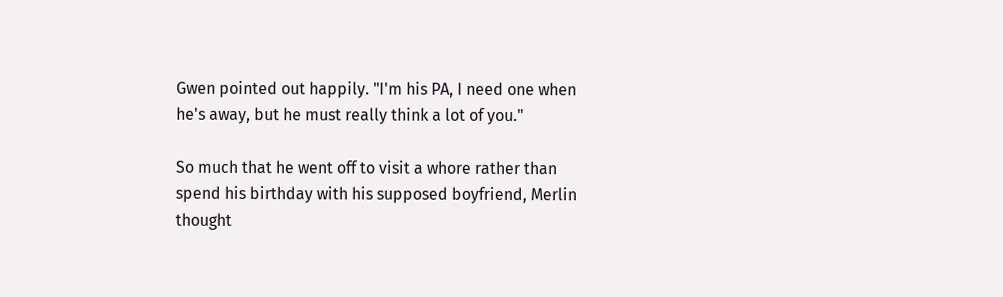Gwen pointed out happily. "I'm his PA, I need one when he's away, but he must really think a lot of you."

So much that he went off to visit a whore rather than spend his birthday with his supposed boyfriend, Merlin thought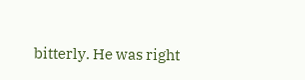bitterly. He was right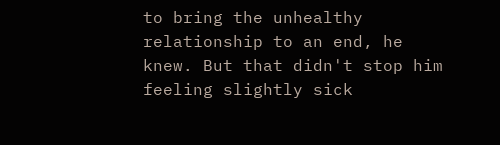to bring the unhealthy relationship to an end, he knew. But that didn't stop him feeling slightly sick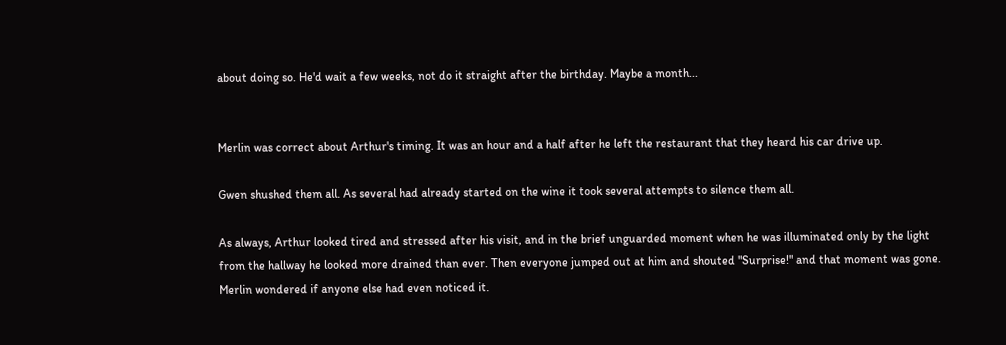about doing so. He'd wait a few weeks, not do it straight after the birthday. Maybe a month...


Merlin was correct about Arthur's timing. It was an hour and a half after he left the restaurant that they heard his car drive up.

Gwen shushed them all. As several had already started on the wine it took several attempts to silence them all.

As always, Arthur looked tired and stressed after his visit, and in the brief unguarded moment when he was illuminated only by the light from the hallway he looked more drained than ever. Then everyone jumped out at him and shouted "Surprise!" and that moment was gone. Merlin wondered if anyone else had even noticed it.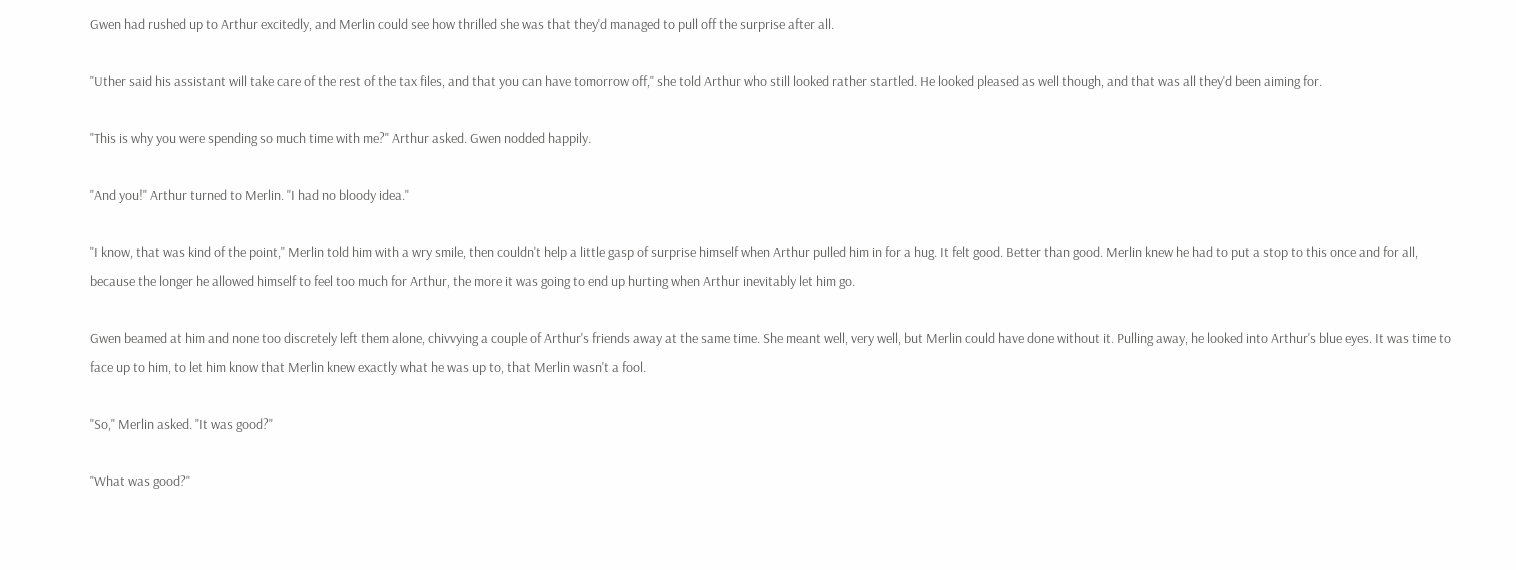Gwen had rushed up to Arthur excitedly, and Merlin could see how thrilled she was that they'd managed to pull off the surprise after all.

"Uther said his assistant will take care of the rest of the tax files, and that you can have tomorrow off," she told Arthur who still looked rather startled. He looked pleased as well though, and that was all they'd been aiming for.

"This is why you were spending so much time with me?" Arthur asked. Gwen nodded happily.

"And you!" Arthur turned to Merlin. "I had no bloody idea."

"I know, that was kind of the point," Merlin told him with a wry smile, then couldn't help a little gasp of surprise himself when Arthur pulled him in for a hug. It felt good. Better than good. Merlin knew he had to put a stop to this once and for all, because the longer he allowed himself to feel too much for Arthur, the more it was going to end up hurting when Arthur inevitably let him go.

Gwen beamed at him and none too discretely left them alone, chivvying a couple of Arthur's friends away at the same time. She meant well, very well, but Merlin could have done without it. Pulling away, he looked into Arthur's blue eyes. It was time to face up to him, to let him know that Merlin knew exactly what he was up to, that Merlin wasn't a fool.

"So," Merlin asked. "It was good?"

"What was good?"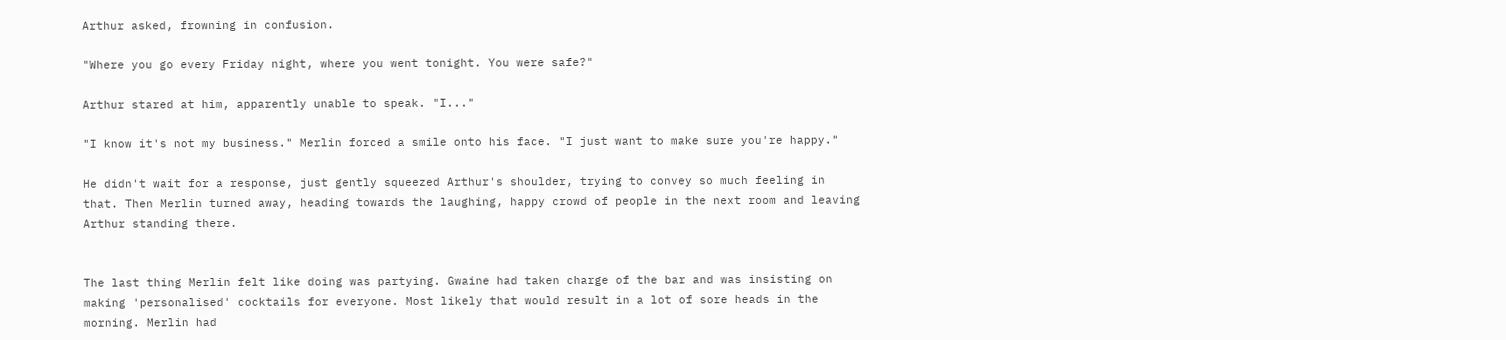Arthur asked, frowning in confusion.

"Where you go every Friday night, where you went tonight. You were safe?"

Arthur stared at him, apparently unable to speak. "I..."

"I know it's not my business." Merlin forced a smile onto his face. "I just want to make sure you're happy."

He didn't wait for a response, just gently squeezed Arthur's shoulder, trying to convey so much feeling in that. Then Merlin turned away, heading towards the laughing, happy crowd of people in the next room and leaving Arthur standing there.


The last thing Merlin felt like doing was partying. Gwaine had taken charge of the bar and was insisting on making 'personalised' cocktails for everyone. Most likely that would result in a lot of sore heads in the morning. Merlin had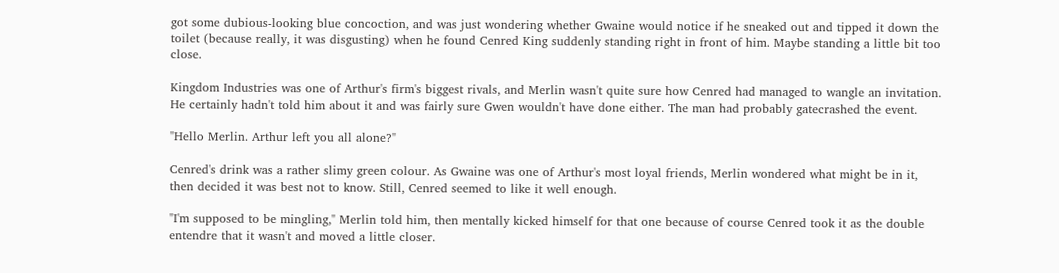got some dubious-looking blue concoction, and was just wondering whether Gwaine would notice if he sneaked out and tipped it down the toilet (because really, it was disgusting) when he found Cenred King suddenly standing right in front of him. Maybe standing a little bit too close.

Kingdom Industries was one of Arthur's firm's biggest rivals, and Merlin wasn't quite sure how Cenred had managed to wangle an invitation. He certainly hadn't told him about it and was fairly sure Gwen wouldn't have done either. The man had probably gatecrashed the event.

"Hello Merlin. Arthur left you all alone?"

Cenred's drink was a rather slimy green colour. As Gwaine was one of Arthur's most loyal friends, Merlin wondered what might be in it, then decided it was best not to know. Still, Cenred seemed to like it well enough.

"I'm supposed to be mingling," Merlin told him, then mentally kicked himself for that one because of course Cenred took it as the double entendre that it wasn't and moved a little closer.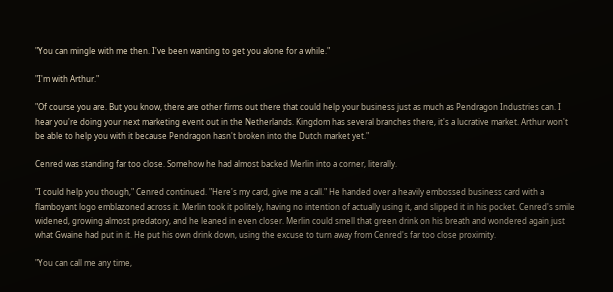"You can mingle with me then. I've been wanting to get you alone for a while."

"I'm with Arthur."

"Of course you are. But you know, there are other firms out there that could help your business just as much as Pendragon Industries can. I hear you're doing your next marketing event out in the Netherlands. Kingdom has several branches there, it's a lucrative market. Arthur won't be able to help you with it because Pendragon hasn't broken into the Dutch market yet."

Cenred was standing far too close. Somehow he had almost backed Merlin into a corner, literally.

"I could help you though," Cenred continued. "Here's my card, give me a call." He handed over a heavily embossed business card with a flamboyant logo emblazoned across it. Merlin took it politely, having no intention of actually using it, and slipped it in his pocket. Cenred's smile widened, growing almost predatory, and he leaned in even closer. Merlin could smell that green drink on his breath and wondered again just what Gwaine had put in it. He put his own drink down, using the excuse to turn away from Cenred's far too close proximity.

"You can call me any time,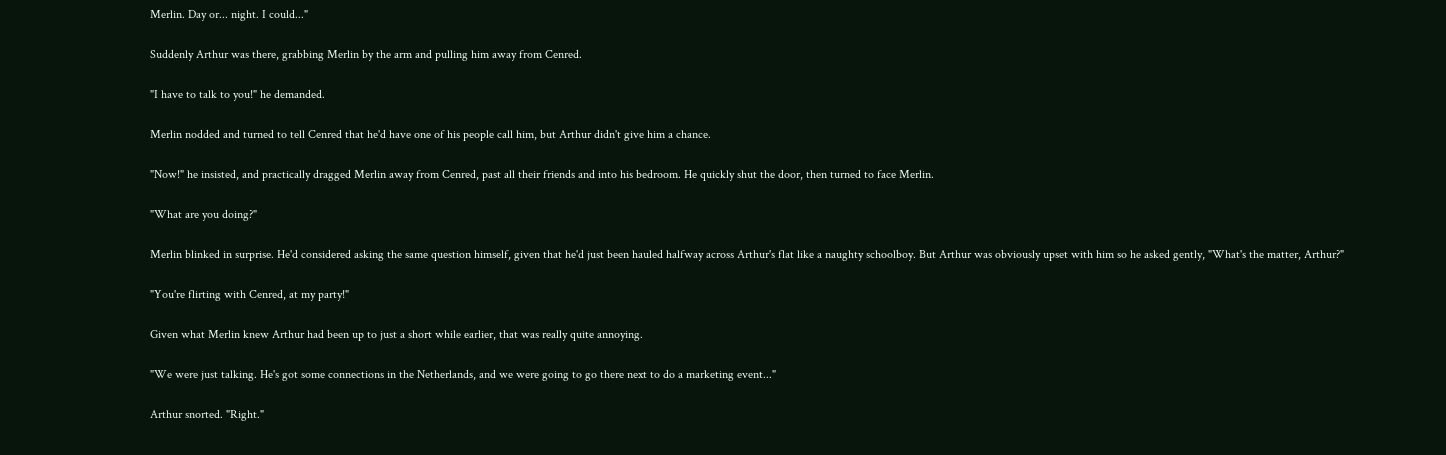Merlin. Day or... night. I could..."

Suddenly Arthur was there, grabbing Merlin by the arm and pulling him away from Cenred.

"I have to talk to you!" he demanded.

Merlin nodded and turned to tell Cenred that he'd have one of his people call him, but Arthur didn't give him a chance.

"Now!" he insisted, and practically dragged Merlin away from Cenred, past all their friends and into his bedroom. He quickly shut the door, then turned to face Merlin.

"What are you doing?"

Merlin blinked in surprise. He'd considered asking the same question himself, given that he'd just been hauled halfway across Arthur's flat like a naughty schoolboy. But Arthur was obviously upset with him so he asked gently, "What's the matter, Arthur?"

"You're flirting with Cenred, at my party!"

Given what Merlin knew Arthur had been up to just a short while earlier, that was really quite annoying.

"We were just talking. He's got some connections in the Netherlands, and we were going to go there next to do a marketing event..."

Arthur snorted. "Right."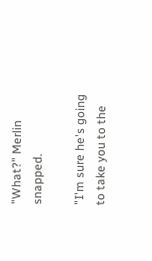"What?" Merlin snapped.

"I'm sure he's going to take you to the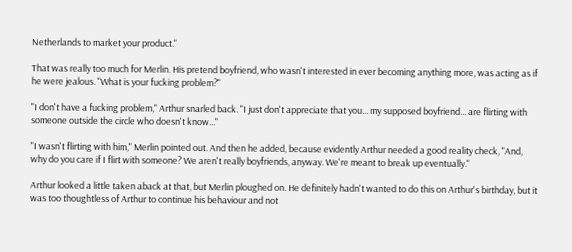Netherlands to market your product."

That was really too much for Merlin. His pretend boyfriend, who wasn't interested in ever becoming anything more, was acting as if he were jealous. "What is your fucking problem?"

"I don't have a fucking problem," Arthur snarled back. "I just don't appreciate that you... my supposed boyfriend... are flirting with someone outside the circle who doesn't know..."

"I wasn't flirting with him," Merlin pointed out. And then he added, because evidently Arthur needed a good reality check, "And, why do you care if I flirt with someone? We aren't really boyfriends, anyway. We're meant to break up eventually."

Arthur looked a little taken aback at that, but Merlin ploughed on. He definitely hadn't wanted to do this on Arthur's birthday, but it was too thoughtless of Arthur to continue his behaviour and not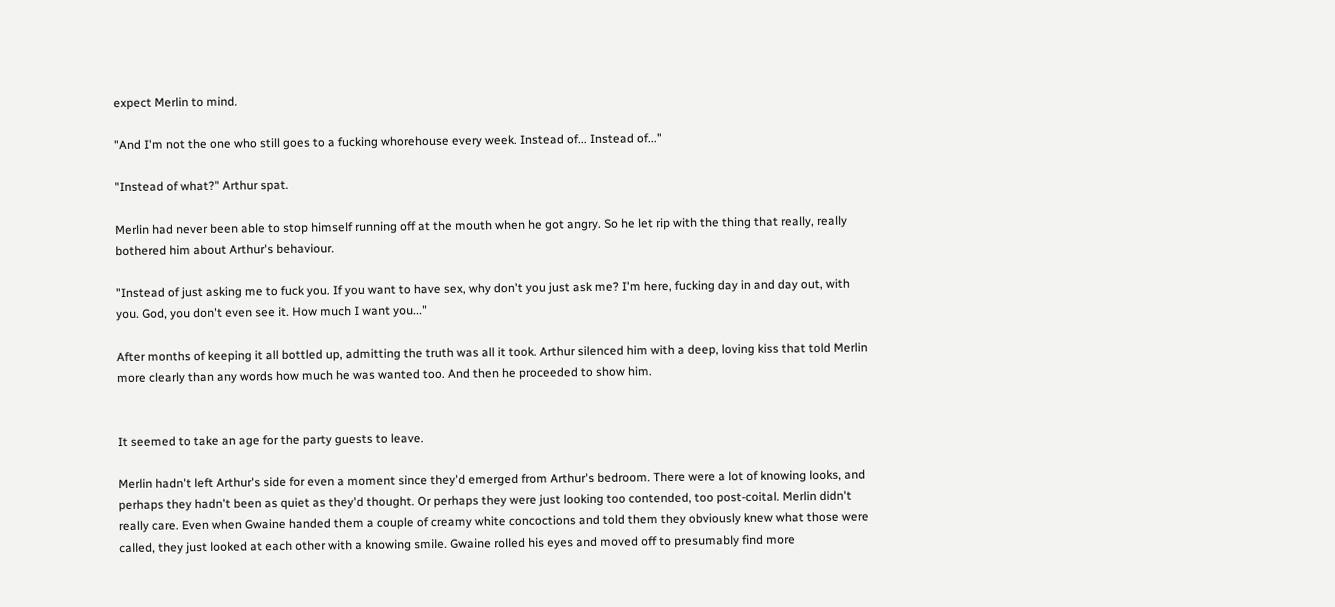expect Merlin to mind.

"And I'm not the one who still goes to a fucking whorehouse every week. Instead of... Instead of..."

"Instead of what?" Arthur spat.

Merlin had never been able to stop himself running off at the mouth when he got angry. So he let rip with the thing that really, really bothered him about Arthur's behaviour.

"Instead of just asking me to fuck you. If you want to have sex, why don't you just ask me? I'm here, fucking day in and day out, with you. God, you don't even see it. How much I want you..."

After months of keeping it all bottled up, admitting the truth was all it took. Arthur silenced him with a deep, loving kiss that told Merlin more clearly than any words how much he was wanted too. And then he proceeded to show him.


It seemed to take an age for the party guests to leave.

Merlin hadn't left Arthur's side for even a moment since they'd emerged from Arthur's bedroom. There were a lot of knowing looks, and perhaps they hadn't been as quiet as they'd thought. Or perhaps they were just looking too contended, too post-coital. Merlin didn't really care. Even when Gwaine handed them a couple of creamy white concoctions and told them they obviously knew what those were called, they just looked at each other with a knowing smile. Gwaine rolled his eyes and moved off to presumably find more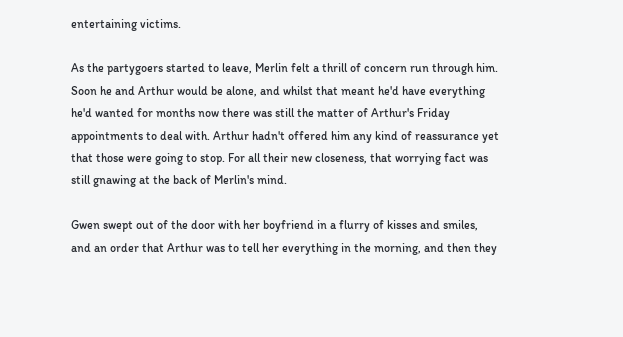entertaining victims.

As the partygoers started to leave, Merlin felt a thrill of concern run through him. Soon he and Arthur would be alone, and whilst that meant he'd have everything he'd wanted for months now there was still the matter of Arthur's Friday appointments to deal with. Arthur hadn't offered him any kind of reassurance yet that those were going to stop. For all their new closeness, that worrying fact was still gnawing at the back of Merlin's mind.

Gwen swept out of the door with her boyfriend in a flurry of kisses and smiles, and an order that Arthur was to tell her everything in the morning, and then they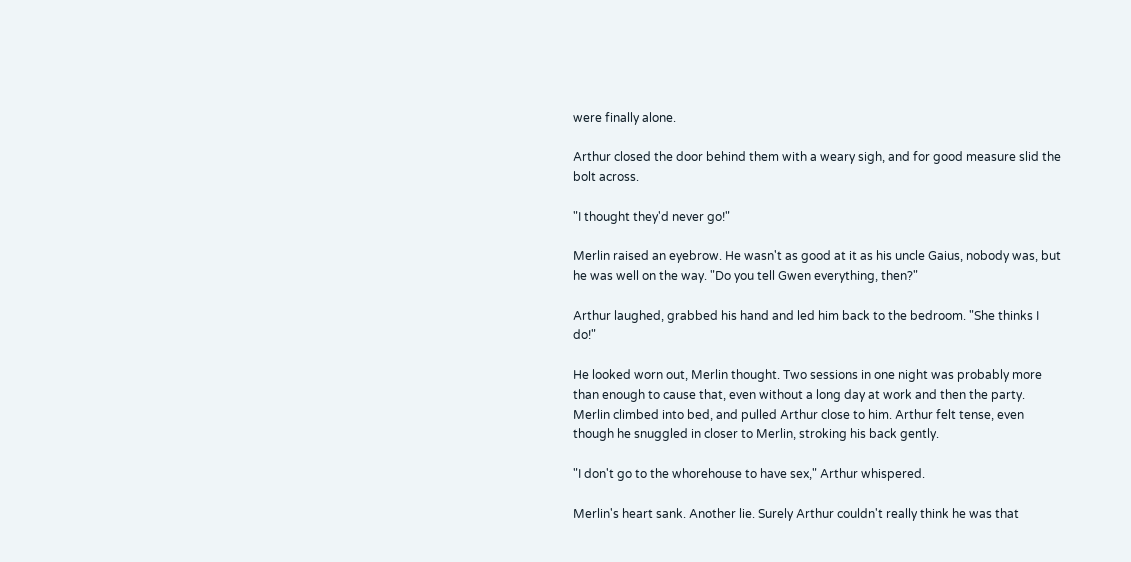were finally alone.

Arthur closed the door behind them with a weary sigh, and for good measure slid the bolt across.

"I thought they'd never go!"

Merlin raised an eyebrow. He wasn't as good at it as his uncle Gaius, nobody was, but he was well on the way. "Do you tell Gwen everything, then?"

Arthur laughed, grabbed his hand and led him back to the bedroom. "She thinks I do!"

He looked worn out, Merlin thought. Two sessions in one night was probably more than enough to cause that, even without a long day at work and then the party. Merlin climbed into bed, and pulled Arthur close to him. Arthur felt tense, even though he snuggled in closer to Merlin, stroking his back gently.

"I don't go to the whorehouse to have sex," Arthur whispered.

Merlin's heart sank. Another lie. Surely Arthur couldn't really think he was that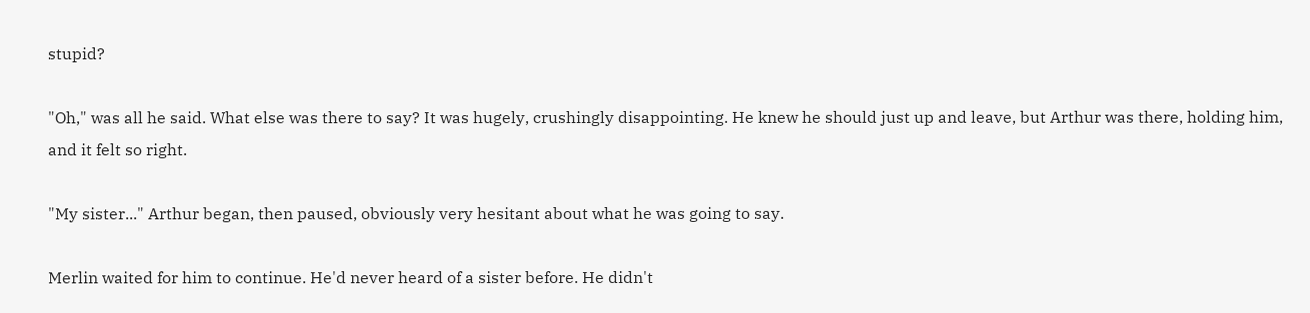stupid?

"Oh," was all he said. What else was there to say? It was hugely, crushingly disappointing. He knew he should just up and leave, but Arthur was there, holding him, and it felt so right.

"My sister..." Arthur began, then paused, obviously very hesitant about what he was going to say.

Merlin waited for him to continue. He'd never heard of a sister before. He didn't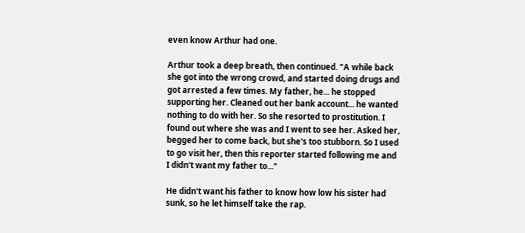even know Arthur had one.

Arthur took a deep breath, then continued. "A while back she got into the wrong crowd, and started doing drugs and got arrested a few times. My father, he... he stopped supporting her. Cleaned out her bank account... he wanted nothing to do with her. So she resorted to prostitution. I found out where she was and I went to see her. Asked her, begged her to come back, but she's too stubborn. So I used to go visit her, then this reporter started following me and I didn't want my father to..."

He didn't want his father to know how low his sister had sunk, so he let himself take the rap.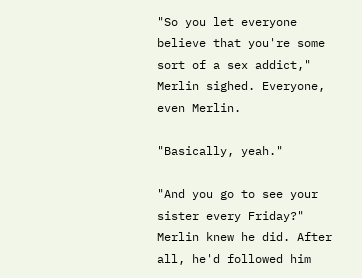"So you let everyone believe that you're some sort of a sex addict," Merlin sighed. Everyone, even Merlin.

"Basically, yeah."

"And you go to see your sister every Friday?" Merlin knew he did. After all, he'd followed him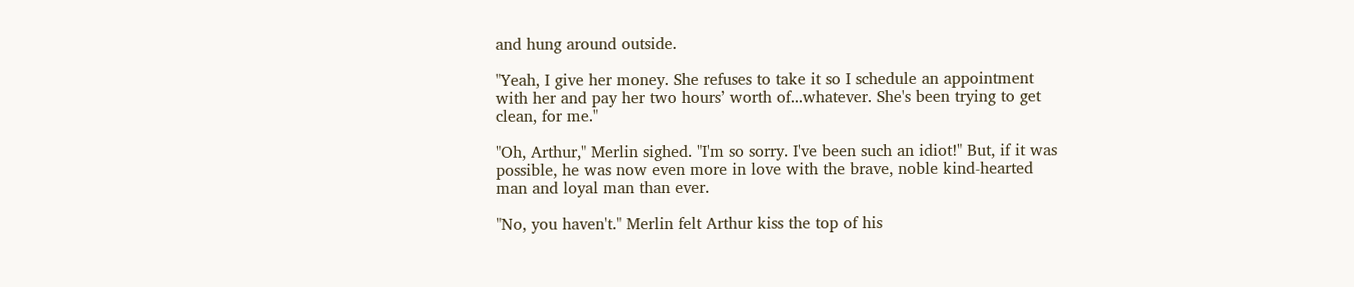and hung around outside.

"Yeah, I give her money. She refuses to take it so I schedule an appointment with her and pay her two hours’ worth of...whatever. She's been trying to get clean, for me."

"Oh, Arthur," Merlin sighed. "I'm so sorry. I've been such an idiot!" But, if it was possible, he was now even more in love with the brave, noble kind-hearted man and loyal man than ever.

"No, you haven't." Merlin felt Arthur kiss the top of his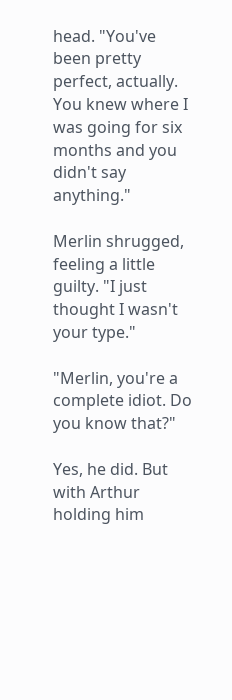head. "You've been pretty perfect, actually. You knew where I was going for six months and you didn't say anything."

Merlin shrugged, feeling a little guilty. "I just thought I wasn't your type."

"Merlin, you're a complete idiot. Do you know that?"

Yes, he did. But with Arthur holding him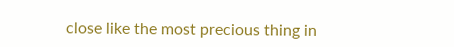close like the most precious thing in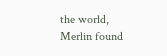the world, Merlin found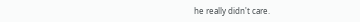he really didn't care.